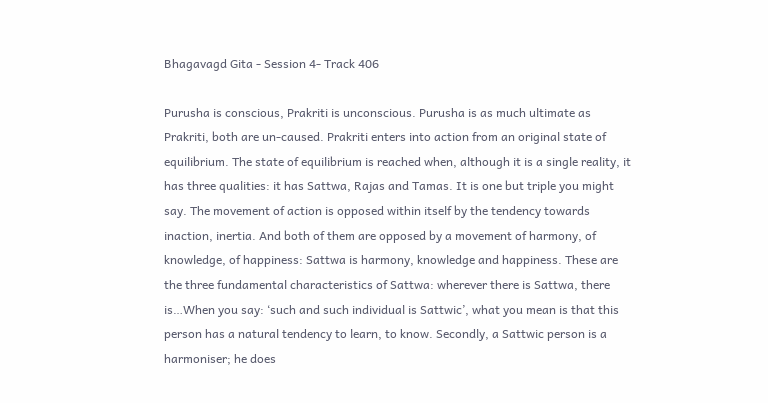Bhagavagd Gita - Session 4- Track 406

Purusha is conscious, Prakriti is unconscious. Purusha is as much ultimate as Prakriti, both are un-caused. Prakriti enters into action from an original state of equilibrium. The state of equilibrium is reached when, although it is a single reality, it has three qualities: it has Sattwa, Rajas and Tamas. It is one but triple you might say. The movement of action is opposed within itself by the tendency towards inaction, inertia. And both of them are opposed by a movement of harmony, of knowledge, of happiness: Sattwa is harmony, knowledge and happiness. These are the three fundamental characteristics of Sattwa: wherever there is Sattwa, there is…When you say: ‘such and such individual is Sattwic’, what you mean is that this person has a natural tendency to learn, to know. Secondly, a Sattwic person is a harmoniser; he does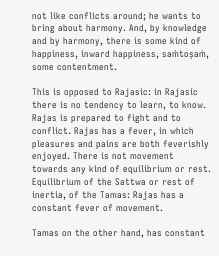not like conflicts around; he wants to bring about harmony. And, by knowledge and by harmony, there is some kind of happiness, inward happiness, saṁtoṣaṁ, some contentment.

This is opposed to Rajasic: in Rajasic there is no tendency to learn, to know. Rajas is prepared to fight and to conflict. Rajas has a fever, in which pleasures and pains are both feverishly enjoyed. There is not movement towards any kind of equilibrium or rest. Equilibrium of the Sattwa or rest of inertia, of the Tamas: Rajas has a constant fever of movement.

Tamas on the other hand, has constant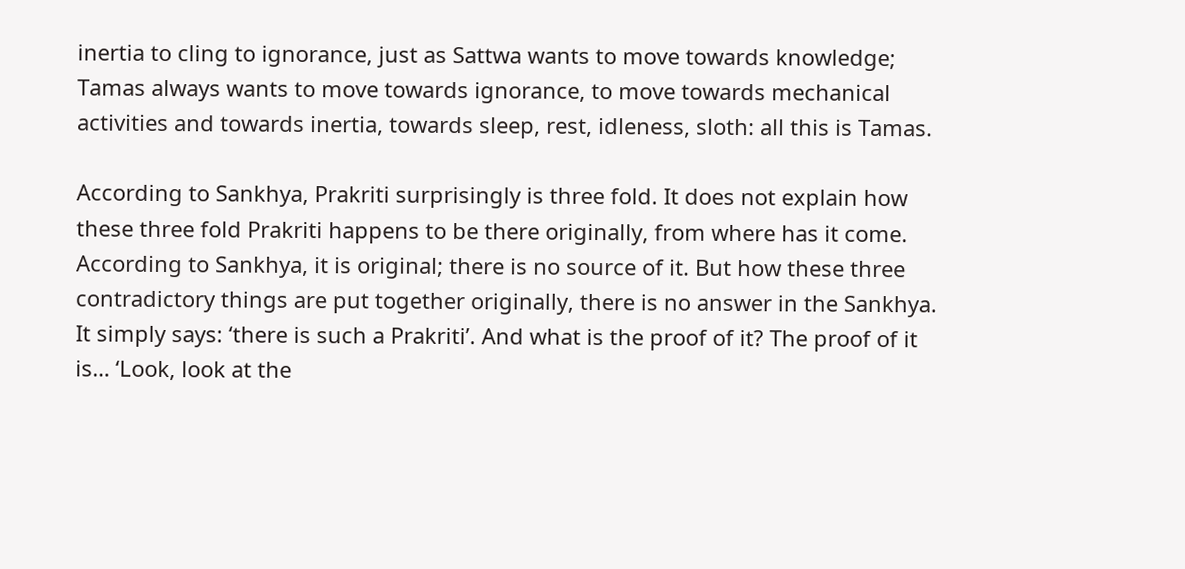inertia to cling to ignorance, just as Sattwa wants to move towards knowledge; Tamas always wants to move towards ignorance, to move towards mechanical activities and towards inertia, towards sleep, rest, idleness, sloth: all this is Tamas.

According to Sankhya, Prakriti surprisingly is three fold. It does not explain how these three fold Prakriti happens to be there originally, from where has it come. According to Sankhya, it is original; there is no source of it. But how these three contradictory things are put together originally, there is no answer in the Sankhya. It simply says: ‘there is such a Prakriti’. And what is the proof of it? The proof of it is… ‘Look, look at the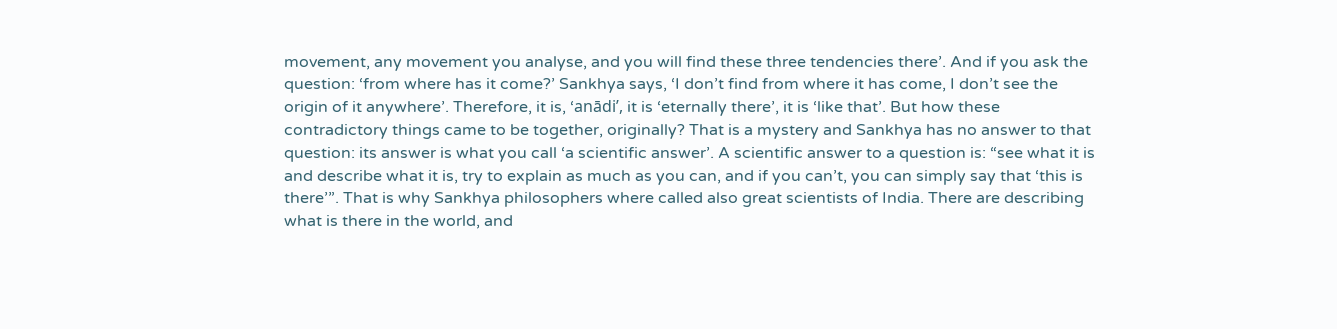movement, any movement you analyse, and you will find these three tendencies there’. And if you ask the question: ‘from where has it come?’ Sankhya says, ‘I don’t find from where it has come, I don’t see the origin of it anywhere’. Therefore, it is, ‘anādi’, it is ‘eternally there’, it is ‘like that’. But how these contradictory things came to be together, originally? That is a mystery and Sankhya has no answer to that question: its answer is what you call ‘a scientific answer’. A scientific answer to a question is: “see what it is and describe what it is, try to explain as much as you can, and if you can’t, you can simply say that ‘this is there’”. That is why Sankhya philosophers where called also great scientists of India. There are describing what is there in the world, and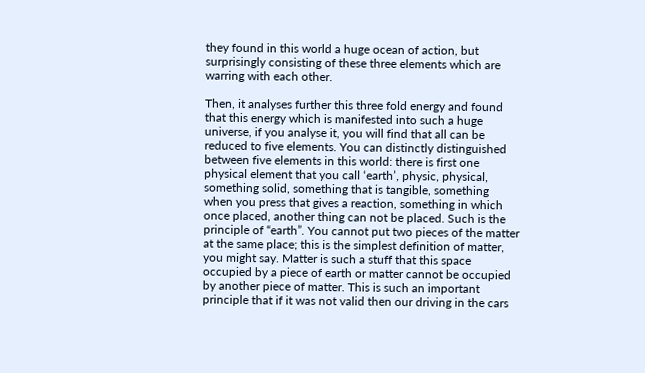they found in this world a huge ocean of action, but surprisingly consisting of these three elements which are warring with each other.

Then, it analyses further this three fold energy and found that this energy which is manifested into such a huge universe, if you analyse it, you will find that all can be reduced to five elements. You can distinctly distinguished between five elements in this world: there is first one physical element that you call ‘earth’, physic, physical, something solid, something that is tangible, something when you press that gives a reaction, something in which once placed, another thing can not be placed. Such is the principle of “earth”. You cannot put two pieces of the matter at the same place; this is the simplest definition of matter, you might say. Matter is such a stuff that this space occupied by a piece of earth or matter cannot be occupied by another piece of matter. This is such an important principle that if it was not valid then our driving in the cars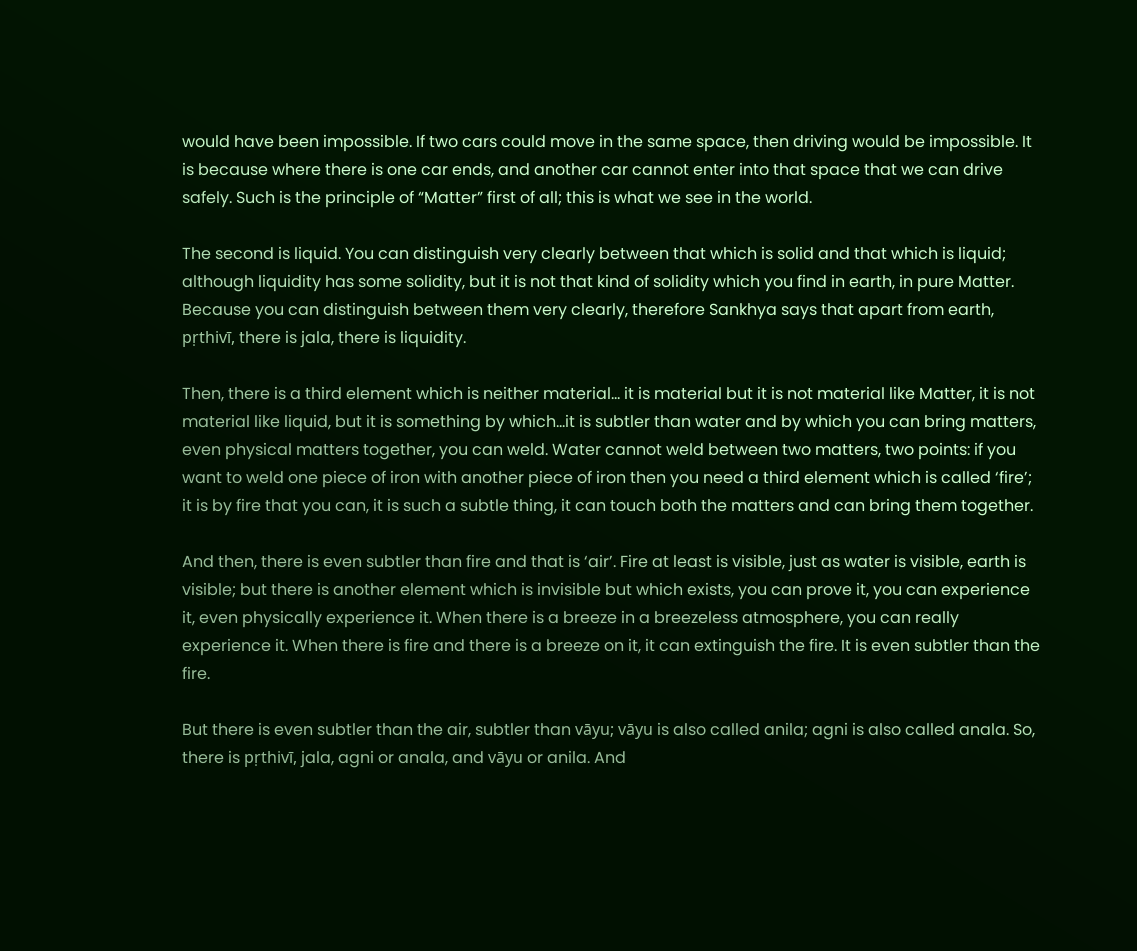would have been impossible. If two cars could move in the same space, then driving would be impossible. It is because where there is one car ends, and another car cannot enter into that space that we can drive safely. Such is the principle of “Matter” first of all; this is what we see in the world.

The second is liquid. You can distinguish very clearly between that which is solid and that which is liquid; although liquidity has some solidity, but it is not that kind of solidity which you find in earth, in pure Matter. Because you can distinguish between them very clearly, therefore Sankhya says that apart from earth, pṛthivī, there is jala, there is liquidity.

Then, there is a third element which is neither material… it is material but it is not material like Matter, it is not material like liquid, but it is something by which…it is subtler than water and by which you can bring matters, even physical matters together, you can weld. Water cannot weld between two matters, two points: if you want to weld one piece of iron with another piece of iron then you need a third element which is called ‘fire’; it is by fire that you can, it is such a subtle thing, it can touch both the matters and can bring them together.

And then, there is even subtler than fire and that is ‘air’. Fire at least is visible, just as water is visible, earth is visible; but there is another element which is invisible but which exists, you can prove it, you can experience it, even physically experience it. When there is a breeze in a breezeless atmosphere, you can really experience it. When there is fire and there is a breeze on it, it can extinguish the fire. It is even subtler than the fire.

But there is even subtler than the air, subtler than vāyu; vāyu is also called anila; agni is also called anala. So, there is pṛthivī, jala, agni or anala, and vāyu or anila. And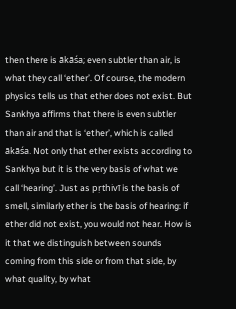then there is ākāśa; even subtler than air, is what they call ‘ether’. Of course, the modern physics tells us that ether does not exist. But Sankhya affirms that there is even subtler than air and that is ‘ether’, which is called ākāśa. Not only that ether exists according to Sankhya but it is the very basis of what we call ‘hearing’. Just as pṛthivī is the basis of smell, similarly ether is the basis of hearing: if ether did not exist, you would not hear. How is it that we distinguish between sounds coming from this side or from that side, by what quality, by what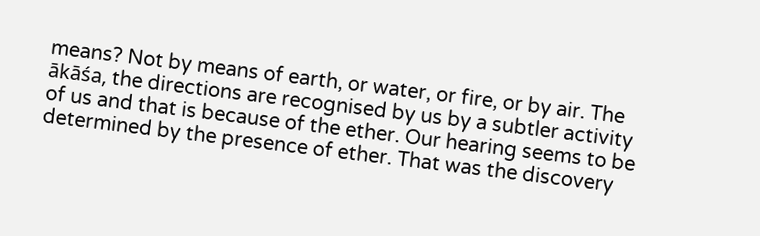means? Not by means of earth, or water, or fire, or by air. The ākāśa, the directions are recognised by us by a subtler activity of us and that is because of the ether. Our hearing seems to be determined by the presence of ether. That was the discovery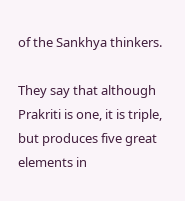of the Sankhya thinkers.

They say that although Prakriti is one, it is triple, but produces five great elements in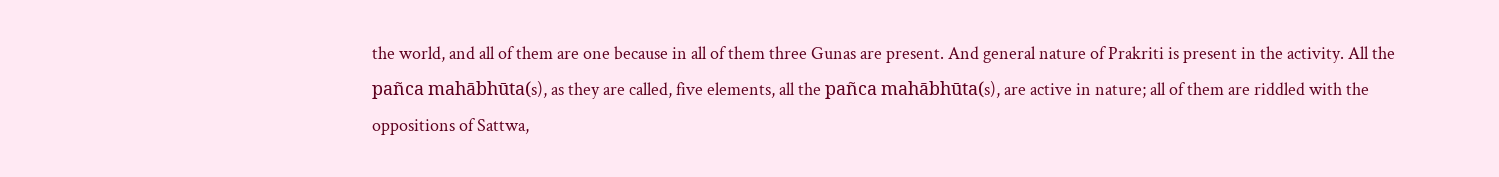the world, and all of them are one because in all of them three Gunas are present. And general nature of Prakriti is present in the activity. All the pañca mahābhūta(s), as they are called, five elements, all the pañca mahābhūta(s), are active in nature; all of them are riddled with the oppositions of Sattwa,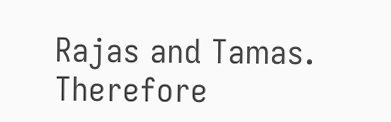Rajas and Tamas. Therefore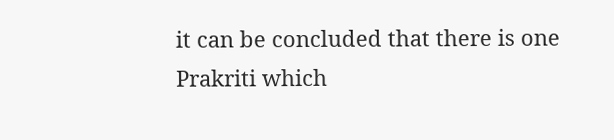it can be concluded that there is one Prakriti which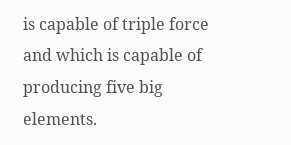is capable of triple force and which is capable of producing five big elements.